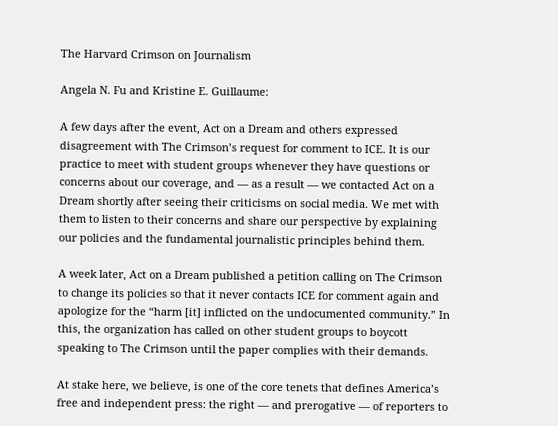The Harvard Crimson on Journalism

Angela N. Fu and Kristine E. Guillaume:

A few days after the event, Act on a Dream and others expressed disagreement with The Crimson’s request for comment to ICE. It is our practice to meet with student groups whenever they have questions or concerns about our coverage, and — as a result — we contacted Act on a Dream shortly after seeing their criticisms on social media. We met with them to listen to their concerns and share our perspective by explaining our policies and the fundamental journalistic principles behind them.

A week later, Act on a Dream published a petition calling on The Crimson to change its policies so that it never contacts ICE for comment again and apologize for the “harm [it] inflicted on the undocumented community.” In this, the organization has called on other student groups to boycott speaking to The Crimson until the paper complies with their demands.

At stake here, we believe, is one of the core tenets that defines America’s free and independent press: the right — and prerogative — of reporters to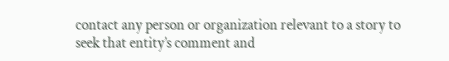contact any person or organization relevant to a story to seek that entity’s comment and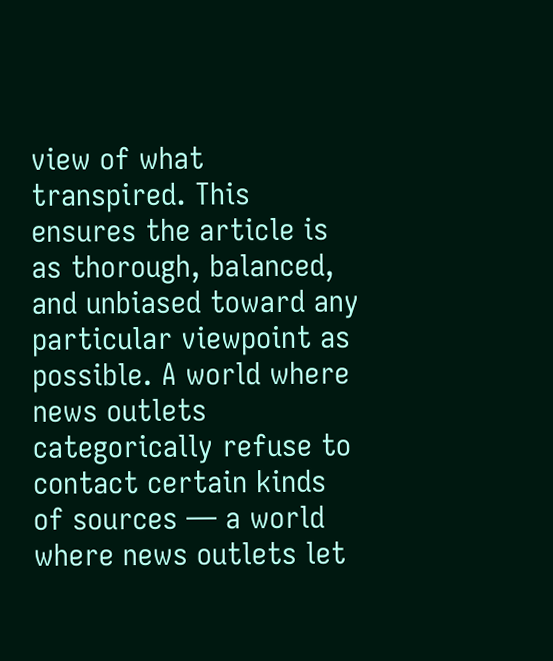view of what transpired. This ensures the article is as thorough, balanced, and unbiased toward any particular viewpoint as possible. A world where news outlets categorically refuse to contact certain kinds of sources — a world where news outlets let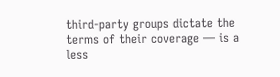third-party groups dictate the terms of their coverage — is a less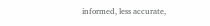informed, less accurate,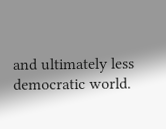and ultimately less democratic world.